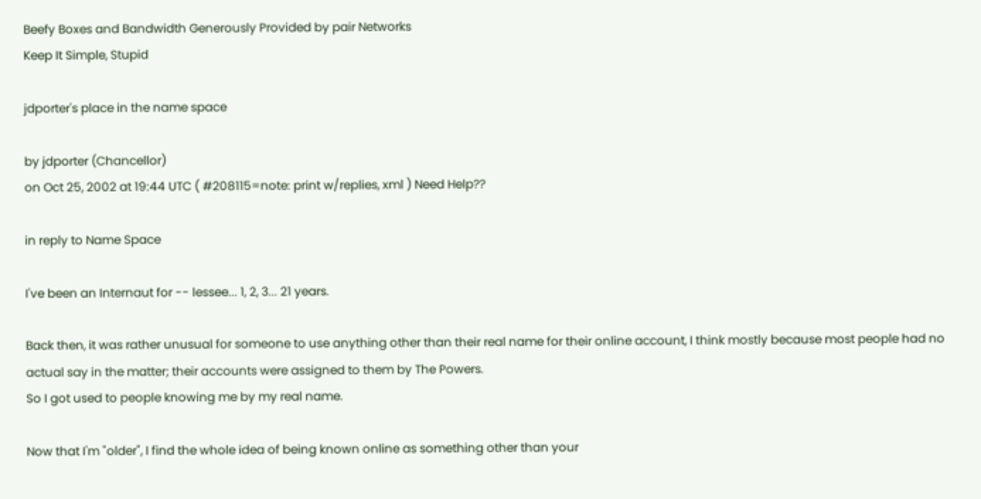Beefy Boxes and Bandwidth Generously Provided by pair Networks
Keep It Simple, Stupid

jdporter's place in the name space

by jdporter (Chancellor)
on Oct 25, 2002 at 19:44 UTC ( #208115=note: print w/replies, xml ) Need Help??

in reply to Name Space

I've been an Internaut for -- lessee... 1, 2, 3... 21 years.

Back then, it was rather unusual for someone to use anything other than their real name for their online account, I think mostly because most people had no actual say in the matter; their accounts were assigned to them by The Powers.
So I got used to people knowing me by my real name.

Now that I'm "older", I find the whole idea of being known online as something other than your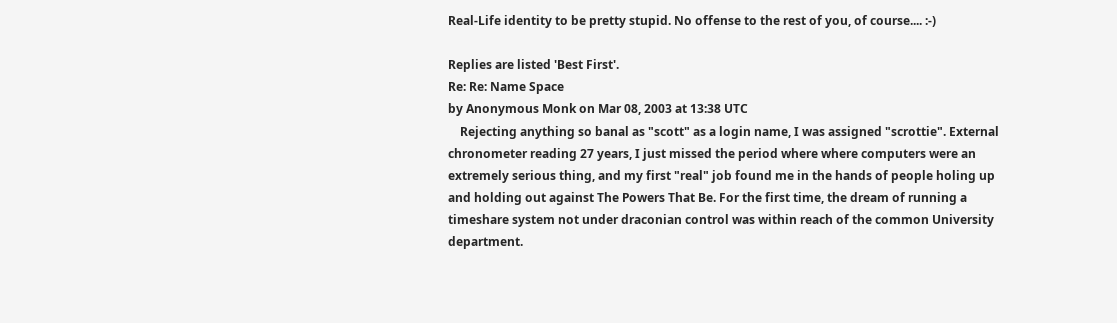Real-Life identity to be pretty stupid. No offense to the rest of you, of course.... :-)

Replies are listed 'Best First'.
Re: Re: Name Space
by Anonymous Monk on Mar 08, 2003 at 13:38 UTC
    Rejecting anything so banal as "scott" as a login name, I was assigned "scrottie". External chronometer reading 27 years, I just missed the period where where computers were an extremely serious thing, and my first "real" job found me in the hands of people holing up and holding out against The Powers That Be. For the first time, the dream of running a timeshare system not under draconian control was within reach of the common University department.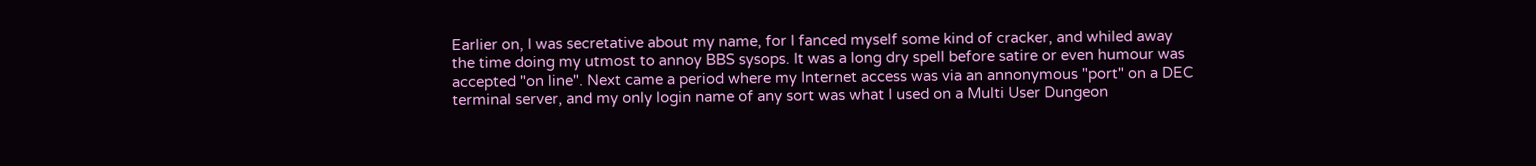Earlier on, I was secretative about my name, for I fanced myself some kind of cracker, and whiled away the time doing my utmost to annoy BBS sysops. It was a long dry spell before satire or even humour was accepted "on line". Next came a period where my Internet access was via an annonymous "port" on a DEC terminal server, and my only login name of any sort was what I used on a Multi User Dungeon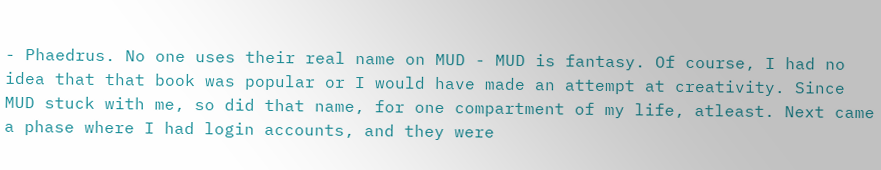- Phaedrus. No one uses their real name on MUD - MUD is fantasy. Of course, I had no idea that that book was popular or I would have made an attempt at creativity. Since MUD stuck with me, so did that name, for one compartment of my life, atleast. Next came a phase where I had login accounts, and they were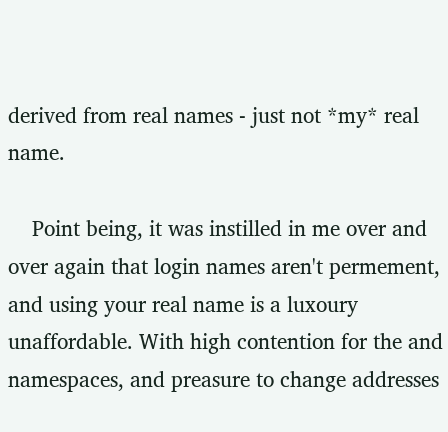derived from real names - just not *my* real name.

    Point being, it was instilled in me over and over again that login names aren't permement, and using your real name is a luxoury unaffordable. With high contention for the and namespaces, and preasure to change addresses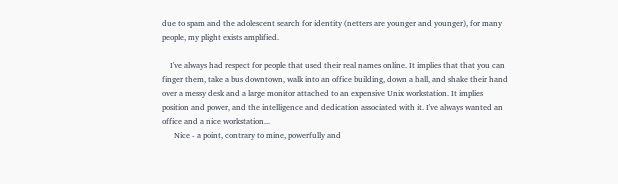due to spam and the adolescent search for identity (netters are younger and younger), for many people, my plight exists amplified.

    I've always had respect for people that used their real names online. It implies that that you can finger them, take a bus downtown, walk into an office building, down a hall, and shake their hand over a messy desk and a large monitor attached to an expensive Unix workstation. It implies position and power, and the intelligence and dedication associated with it. I've always wanted an office and a nice workstation...
      Nice - a point, contrary to mine, powerfully and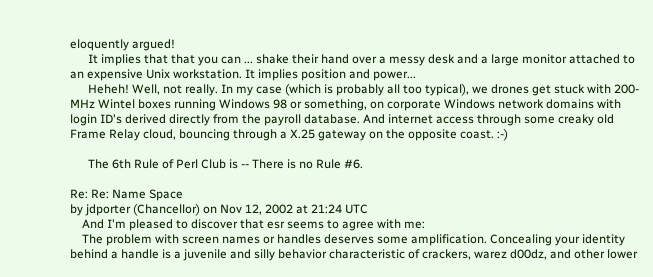eloquently argued!
      It implies that that you can ... shake their hand over a messy desk and a large monitor attached to an expensive Unix workstation. It implies position and power...
      Heheh! Well, not really. In my case (which is probably all too typical), we drones get stuck with 200-MHz Wintel boxes running Windows 98 or something, on corporate Windows network domains with login ID's derived directly from the payroll database. And internet access through some creaky old Frame Relay cloud, bouncing through a X.25 gateway on the opposite coast. :-)

      The 6th Rule of Perl Club is -- There is no Rule #6.

Re: Re: Name Space
by jdporter (Chancellor) on Nov 12, 2002 at 21:24 UTC
    And I'm pleased to discover that esr seems to agree with me:
    The problem with screen names or handles deserves some amplification. Concealing your identity behind a handle is a juvenile and silly behavior characteristic of crackers, warez d00dz, and other lower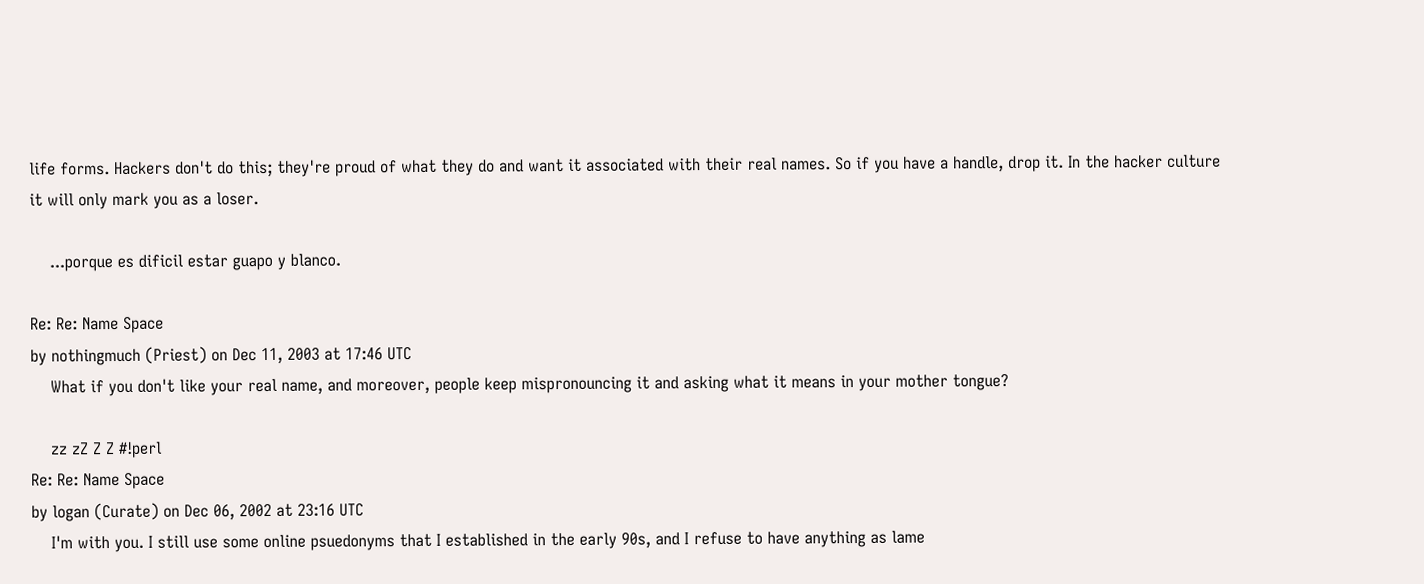life forms. Hackers don't do this; they're proud of what they do and want it associated with their real names. So if you have a handle, drop it. In the hacker culture it will only mark you as a loser.

    ...porque es dificil estar guapo y blanco.

Re: Re: Name Space
by nothingmuch (Priest) on Dec 11, 2003 at 17:46 UTC
    What if you don't like your real name, and moreover, people keep mispronouncing it and asking what it means in your mother tongue?

    zz zZ Z Z #!perl
Re: Re: Name Space
by logan (Curate) on Dec 06, 2002 at 23:16 UTC
    I'm with you. I still use some online psuedonyms that I established in the early 90s, and I refuse to have anything as lame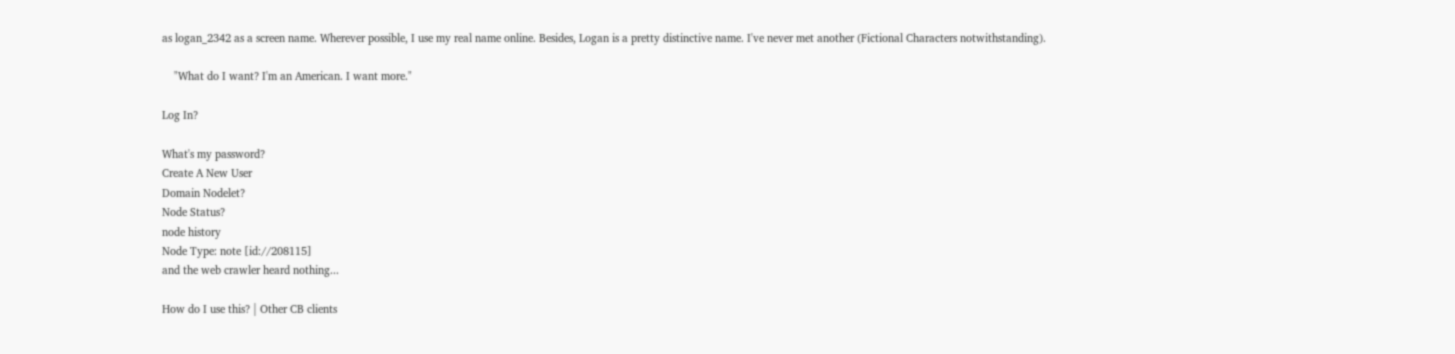as logan_2342 as a screen name. Wherever possible, I use my real name online. Besides, Logan is a pretty distinctive name. I've never met another (Fictional Characters notwithstanding).

    "What do I want? I'm an American. I want more."

Log In?

What's my password?
Create A New User
Domain Nodelet?
Node Status?
node history
Node Type: note [id://208115]
and the web crawler heard nothing...

How do I use this? | Other CB clients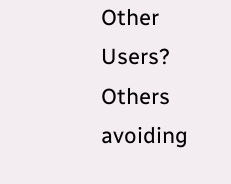Other Users?
Others avoiding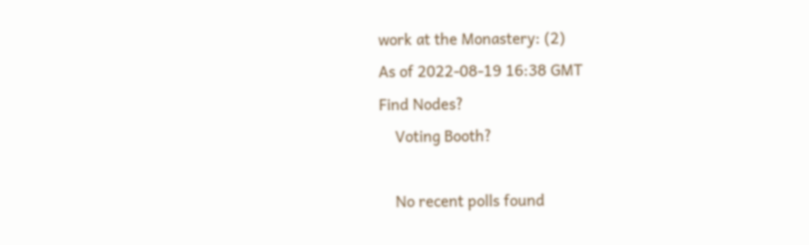work at the Monastery: (2)
As of 2022-08-19 16:38 GMT
Find Nodes?
    Voting Booth?

    No recent polls found